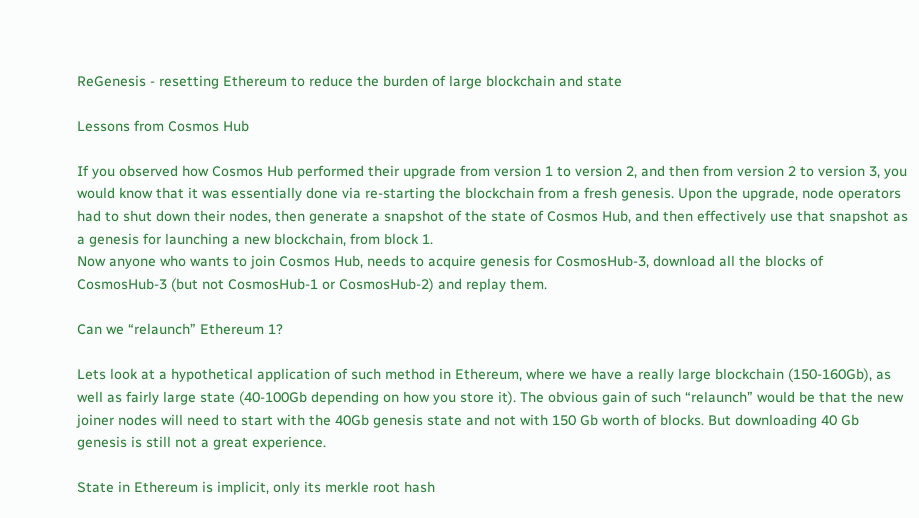ReGenesis - resetting Ethereum to reduce the burden of large blockchain and state

Lessons from Cosmos Hub

If you observed how Cosmos Hub performed their upgrade from version 1 to version 2, and then from version 2 to version 3, you would know that it was essentially done via re-starting the blockchain from a fresh genesis. Upon the upgrade, node operators had to shut down their nodes, then generate a snapshot of the state of Cosmos Hub, and then effectively use that snapshot as a genesis for launching a new blockchain, from block 1.
Now anyone who wants to join Cosmos Hub, needs to acquire genesis for CosmosHub-3, download all the blocks of CosmosHub-3 (but not CosmosHub-1 or CosmosHub-2) and replay them.

Can we “relaunch” Ethereum 1?

Lets look at a hypothetical application of such method in Ethereum, where we have a really large blockchain (150-160Gb), as well as fairly large state (40-100Gb depending on how you store it). The obvious gain of such “relaunch” would be that the new joiner nodes will need to start with the 40Gb genesis state and not with 150 Gb worth of blocks. But downloading 40 Gb genesis is still not a great experience.

State in Ethereum is implicit, only its merkle root hash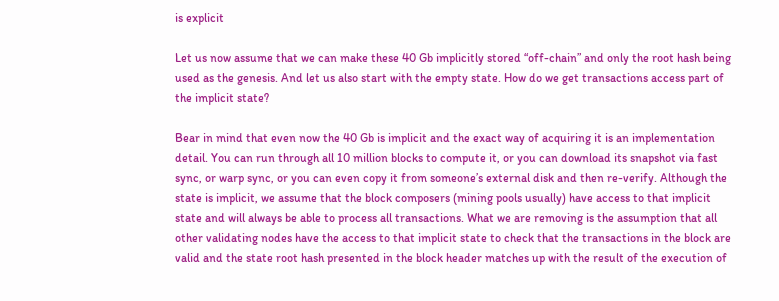is explicit

Let us now assume that we can make these 40 Gb implicitly stored “off-chain” and only the root hash being used as the genesis. And let us also start with the empty state. How do we get transactions access part of the implicit state?

Bear in mind that even now the 40 Gb is implicit and the exact way of acquiring it is an implementation detail. You can run through all 10 million blocks to compute it, or you can download its snapshot via fast sync, or warp sync, or you can even copy it from someone’s external disk and then re-verify. Although the state is implicit, we assume that the block composers (mining pools usually) have access to that implicit state and will always be able to process all transactions. What we are removing is the assumption that all other validating nodes have the access to that implicit state to check that the transactions in the block are valid and the state root hash presented in the block header matches up with the result of the execution of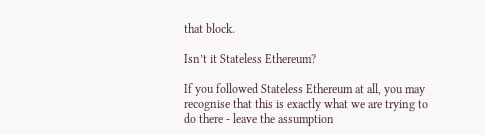that block.

Isn’t it Stateless Ethereum?

If you followed Stateless Ethereum at all, you may recognise that this is exactly what we are trying to do there - leave the assumption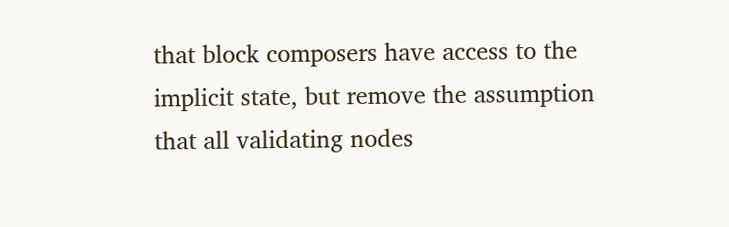that block composers have access to the implicit state, but remove the assumption that all validating nodes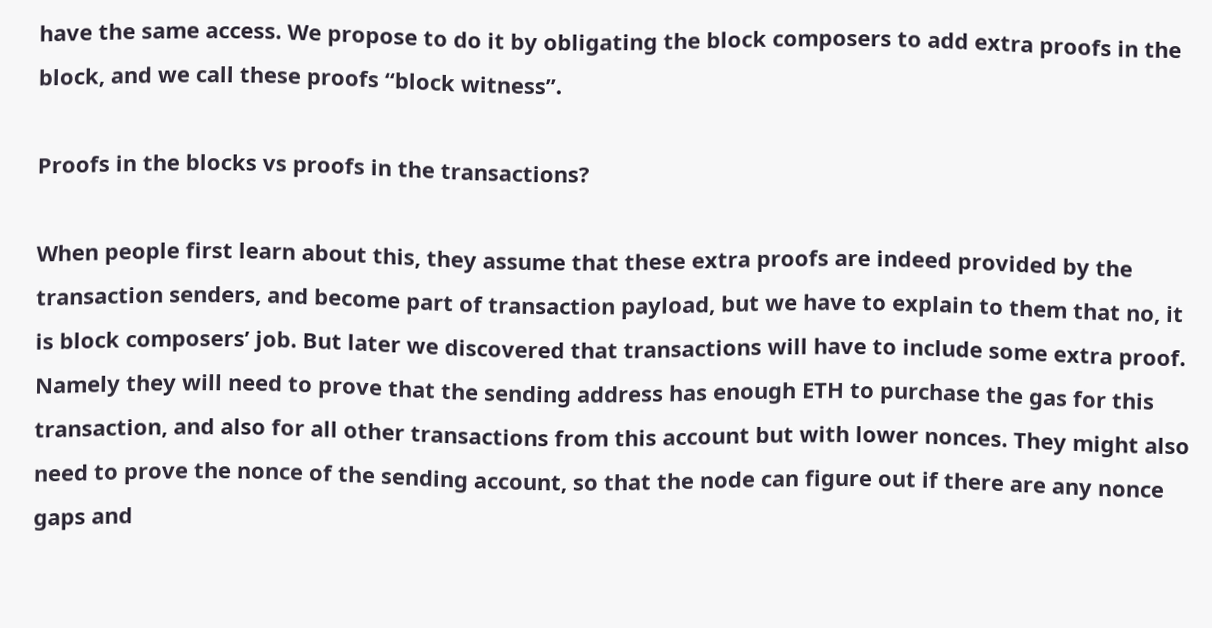have the same access. We propose to do it by obligating the block composers to add extra proofs in the block, and we call these proofs “block witness”.

Proofs in the blocks vs proofs in the transactions?

When people first learn about this, they assume that these extra proofs are indeed provided by the transaction senders, and become part of transaction payload, but we have to explain to them that no, it is block composers’ job. But later we discovered that transactions will have to include some extra proof. Namely they will need to prove that the sending address has enough ETH to purchase the gas for this transaction, and also for all other transactions from this account but with lower nonces. They might also need to prove the nonce of the sending account, so that the node can figure out if there are any nonce gaps and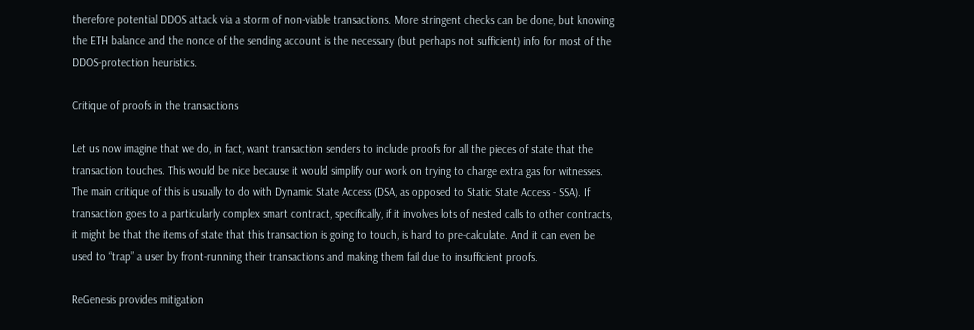therefore potential DDOS attack via a storm of non-viable transactions. More stringent checks can be done, but knowing the ETH balance and the nonce of the sending account is the necessary (but perhaps not sufficient) info for most of the DDOS-protection heuristics.

Critique of proofs in the transactions

Let us now imagine that we do, in fact, want transaction senders to include proofs for all the pieces of state that the transaction touches. This would be nice because it would simplify our work on trying to charge extra gas for witnesses. The main critique of this is usually to do with Dynamic State Access (DSA, as opposed to Static State Access - SSA). If transaction goes to a particularly complex smart contract, specifically, if it involves lots of nested calls to other contracts, it might be that the items of state that this transaction is going to touch, is hard to pre-calculate. And it can even be used to “trap” a user by front-running their transactions and making them fail due to insufficient proofs.

ReGenesis provides mitigation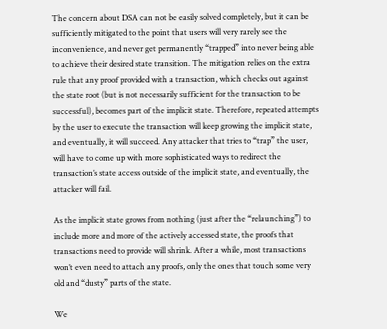The concern about DSA can not be easily solved completely, but it can be sufficiently mitigated to the point that users will very rarely see the inconvenience, and never get permanently “trapped” into never being able to achieve their desired state transition. The mitigation relies on the extra rule that any proof provided with a transaction, which checks out against the state root (but is not necessarily sufficient for the transaction to be successful), becomes part of the implicit state. Therefore, repeated attempts by the user to execute the transaction will keep growing the implicit state, and eventually, it will succeed. Any attacker that tries to “trap” the user, will have to come up with more sophisticated ways to redirect the transaction’s state access outside of the implicit state, and eventually, the attacker will fail.

As the implicit state grows from nothing (just after the “relaunching”) to include more and more of the actively accessed state, the proofs that transactions need to provide will shrink. After a while, most transactions won’t even need to attach any proofs, only the ones that touch some very old and “dusty” parts of the state.

We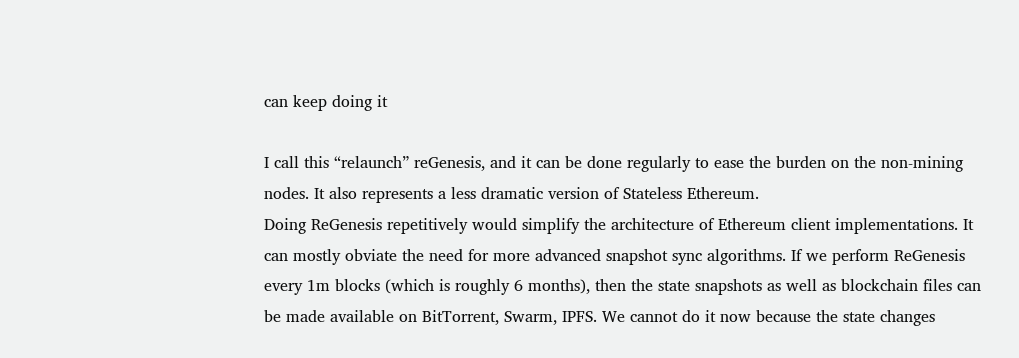can keep doing it

I call this “relaunch” reGenesis, and it can be done regularly to ease the burden on the non-mining nodes. It also represents a less dramatic version of Stateless Ethereum.
Doing ReGenesis repetitively would simplify the architecture of Ethereum client implementations. It can mostly obviate the need for more advanced snapshot sync algorithms. If we perform ReGenesis every 1m blocks (which is roughly 6 months), then the state snapshots as well as blockchain files can be made available on BitTorrent, Swarm, IPFS. We cannot do it now because the state changes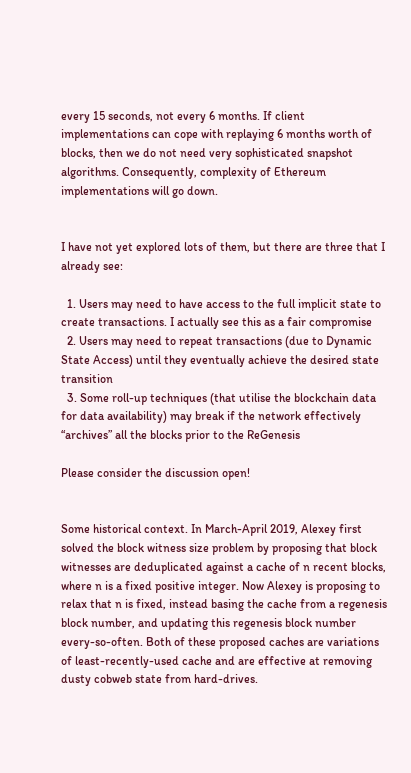every 15 seconds, not every 6 months. If client implementations can cope with replaying 6 months worth of blocks, then we do not need very sophisticated snapshot algorithms. Consequently, complexity of Ethereum implementations will go down.


I have not yet explored lots of them, but there are three that I already see:

  1. Users may need to have access to the full implicit state to create transactions. I actually see this as a fair compromise
  2. Users may need to repeat transactions (due to Dynamic State Access) until they eventually achieve the desired state transition
  3. Some roll-up techniques (that utilise the blockchain data for data availability) may break if the network effectively “archives” all the blocks prior to the ReGenesis

Please consider the discussion open!


Some historical context. In March-April 2019, Alexey first solved the block witness size problem by proposing that block witnesses are deduplicated against a cache of n recent blocks, where n is a fixed positive integer. Now Alexey is proposing to relax that n is fixed, instead basing the cache from a regenesis block number, and updating this regenesis block number every-so-often. Both of these proposed caches are variations of least-recently-used cache and are effective at removing dusty cobweb state from hard-drives.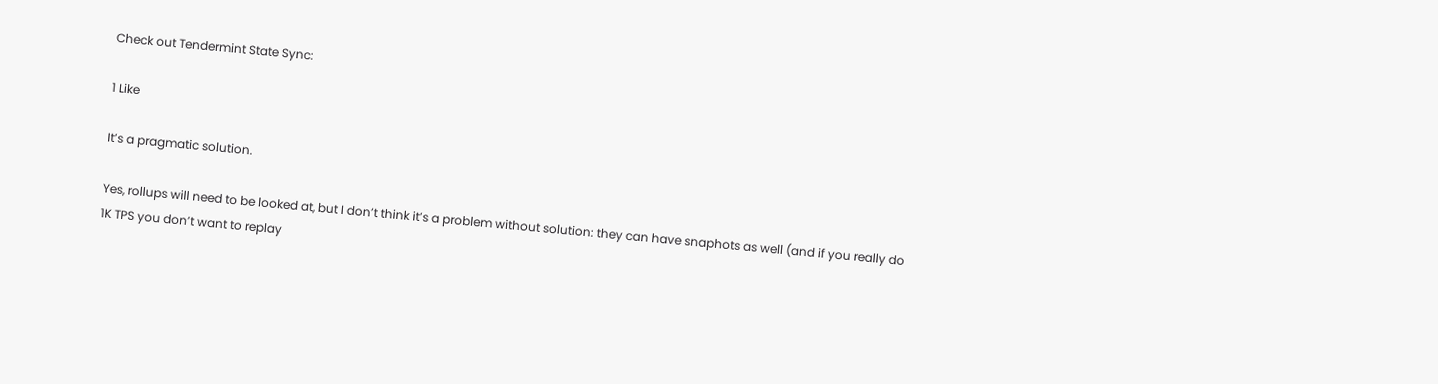Check out Tendermint State Sync:

1 Like

It’s a pragmatic solution.

Yes, rollups will need to be looked at, but I don’t think it’s a problem without solution: they can have snaphots as well (and if you really do 1K TPS you don’t want to replay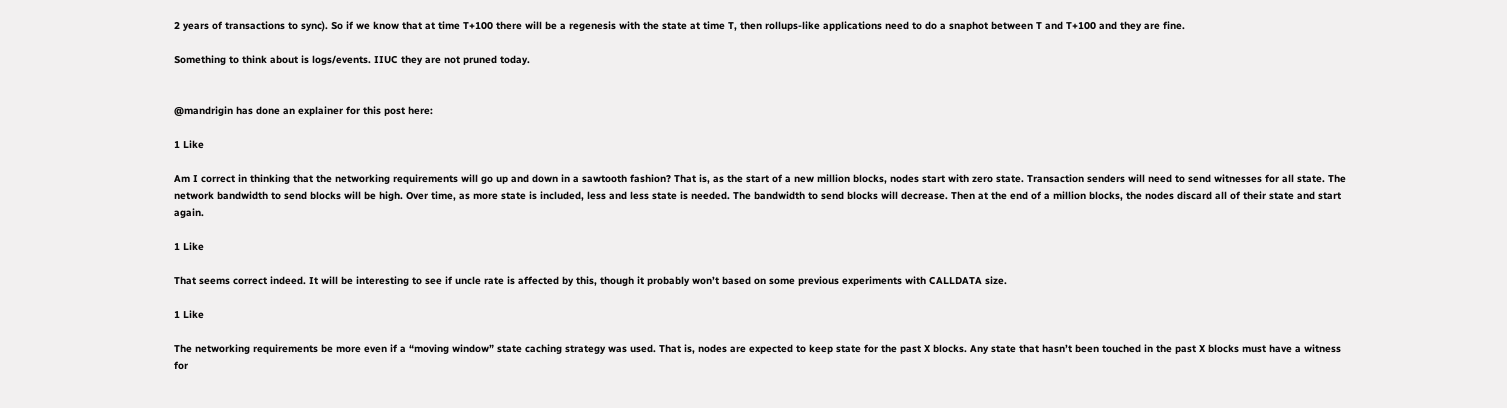2 years of transactions to sync). So if we know that at time T+100 there will be a regenesis with the state at time T, then rollups-like applications need to do a snaphot between T and T+100 and they are fine.

Something to think about is logs/events. IIUC they are not pruned today.


@mandrigin has done an explainer for this post here:

1 Like

Am I correct in thinking that the networking requirements will go up and down in a sawtooth fashion? That is, as the start of a new million blocks, nodes start with zero state. Transaction senders will need to send witnesses for all state. The network bandwidth to send blocks will be high. Over time, as more state is included, less and less state is needed. The bandwidth to send blocks will decrease. Then at the end of a million blocks, the nodes discard all of their state and start again.

1 Like

That seems correct indeed. It will be interesting to see if uncle rate is affected by this, though it probably won’t based on some previous experiments with CALLDATA size.

1 Like

The networking requirements be more even if a “moving window” state caching strategy was used. That is, nodes are expected to keep state for the past X blocks. Any state that hasn’t been touched in the past X blocks must have a witness for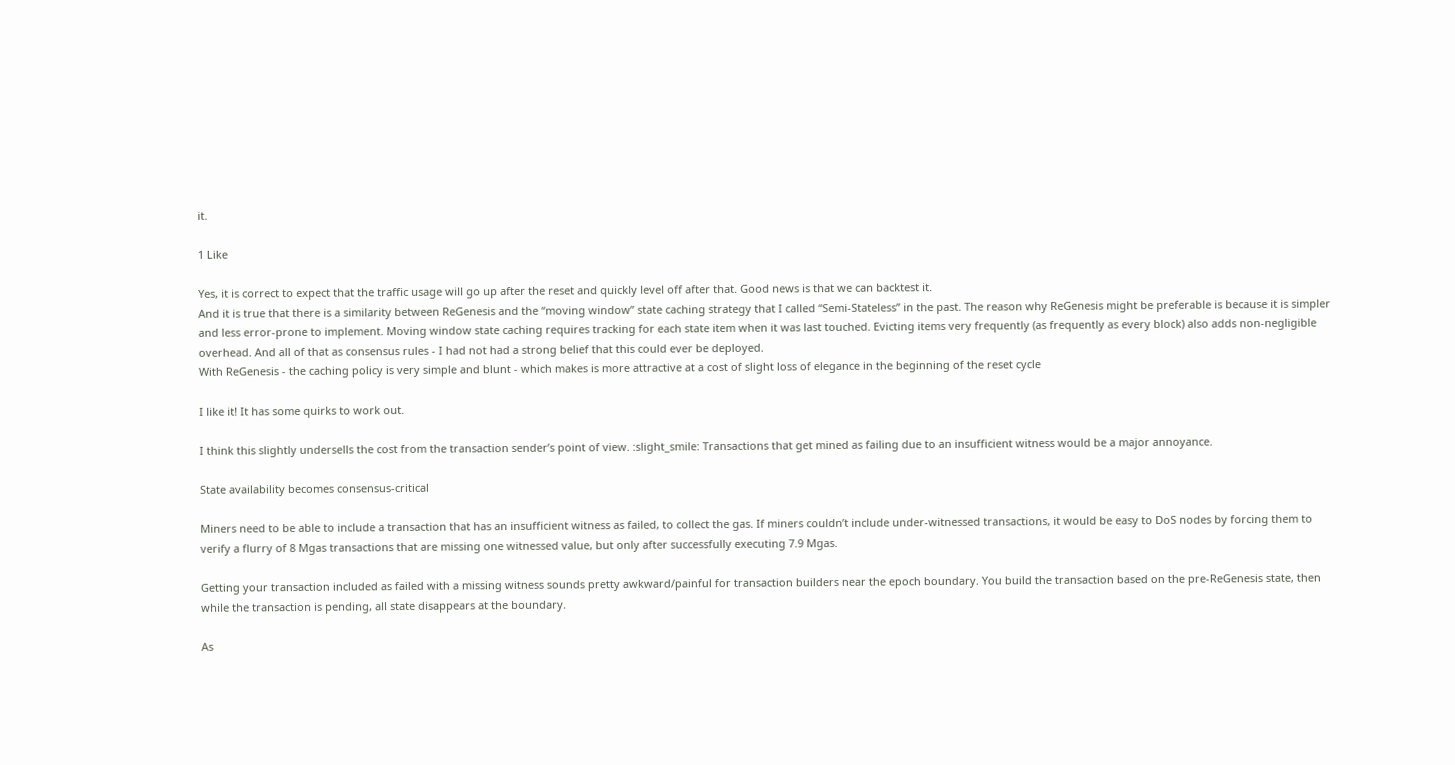it.

1 Like

Yes, it is correct to expect that the traffic usage will go up after the reset and quickly level off after that. Good news is that we can backtest it.
And it is true that there is a similarity between ReGenesis and the “moving window” state caching strategy that I called “Semi-Stateless” in the past. The reason why ReGenesis might be preferable is because it is simpler and less error-prone to implement. Moving window state caching requires tracking for each state item when it was last touched. Evicting items very frequently (as frequently as every block) also adds non-negligible overhead. And all of that as consensus rules - I had not had a strong belief that this could ever be deployed.
With ReGenesis - the caching policy is very simple and blunt - which makes is more attractive at a cost of slight loss of elegance in the beginning of the reset cycle

I like it! It has some quirks to work out.

I think this slightly undersells the cost from the transaction sender’s point of view. :slight_smile: Transactions that get mined as failing due to an insufficient witness would be a major annoyance.

State availability becomes consensus-critical

Miners need to be able to include a transaction that has an insufficient witness as failed, to collect the gas. If miners couldn’t include under-witnessed transactions, it would be easy to DoS nodes by forcing them to verify a flurry of 8 Mgas transactions that are missing one witnessed value, but only after successfully executing 7.9 Mgas.

Getting your transaction included as failed with a missing witness sounds pretty awkward/painful for transaction builders near the epoch boundary. You build the transaction based on the pre-ReGenesis state, then while the transaction is pending, all state disappears at the boundary.

As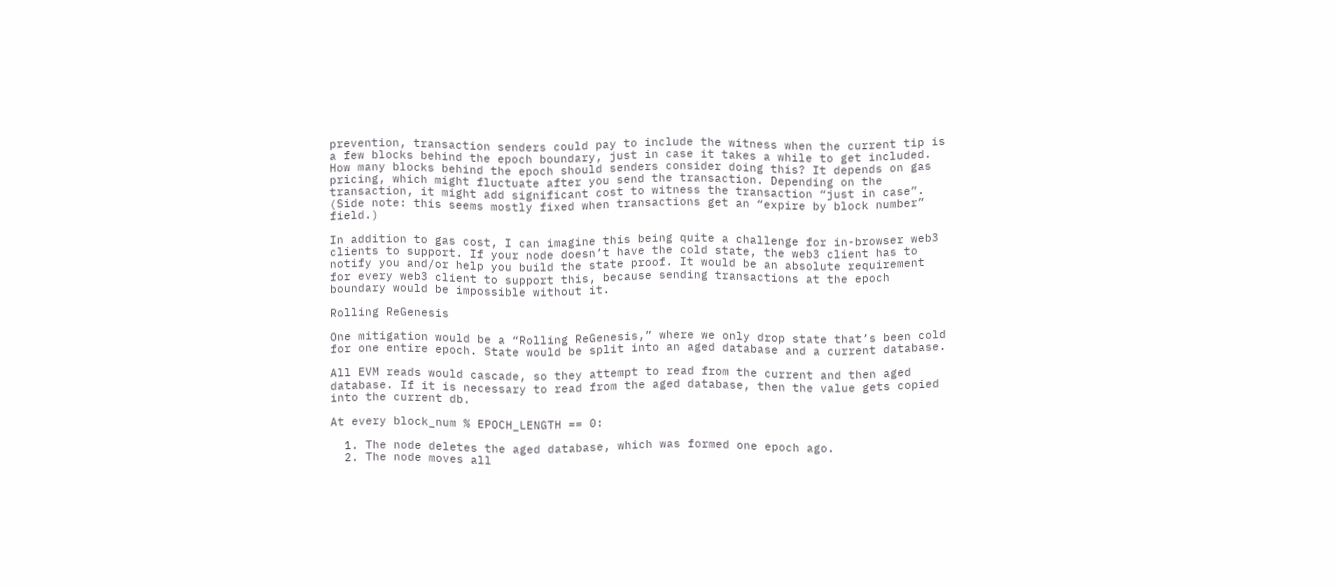prevention, transaction senders could pay to include the witness when the current tip is a few blocks behind the epoch boundary, just in case it takes a while to get included. How many blocks behind the epoch should senders consider doing this? It depends on gas pricing, which might fluctuate after you send the transaction. Depending on the transaction, it might add significant cost to witness the transaction “just in case”. (Side note: this seems mostly fixed when transactions get an “expire by block number” field.)

In addition to gas cost, I can imagine this being quite a challenge for in-browser web3 clients to support. If your node doesn’t have the cold state, the web3 client has to notify you and/or help you build the state proof. It would be an absolute requirement for every web3 client to support this, because sending transactions at the epoch boundary would be impossible without it.

Rolling ReGenesis

One mitigation would be a “Rolling ReGenesis,” where we only drop state that’s been cold for one entire epoch. State would be split into an aged database and a current database.

All EVM reads would cascade, so they attempt to read from the current and then aged database. If it is necessary to read from the aged database, then the value gets copied into the current db.

At every block_num % EPOCH_LENGTH == 0:

  1. The node deletes the aged database, which was formed one epoch ago.
  2. The node moves all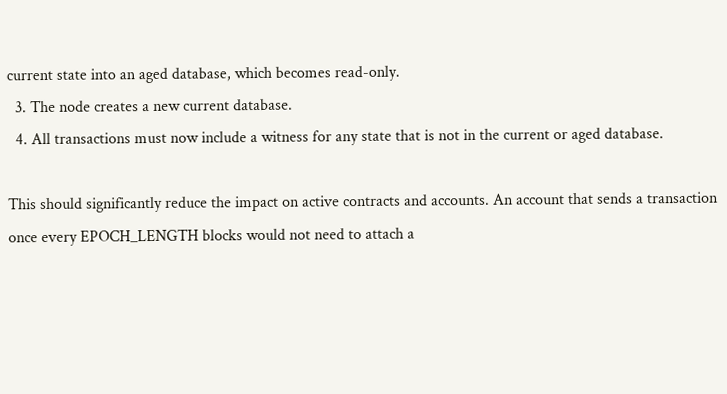current state into an aged database, which becomes read-only.
  3. The node creates a new current database.
  4. All transactions must now include a witness for any state that is not in the current or aged database.

This should significantly reduce the impact on active contracts and accounts. An account that sends a transaction once every EPOCH_LENGTH blocks would not need to attach a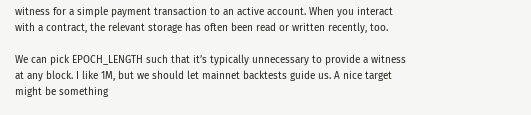witness for a simple payment transaction to an active account. When you interact with a contract, the relevant storage has often been read or written recently, too.

We can pick EPOCH_LENGTH such that it’s typically unnecessary to provide a witness at any block. I like 1M, but we should let mainnet backtests guide us. A nice target might be something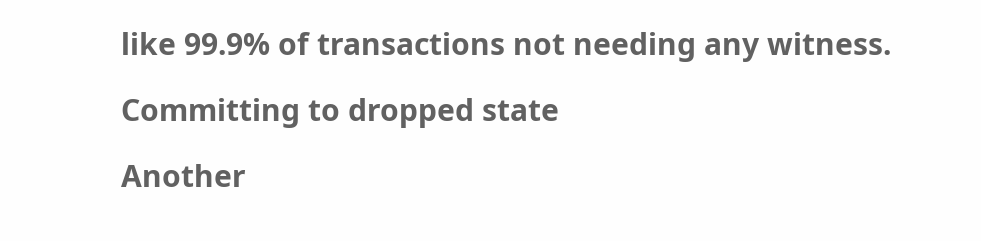like 99.9% of transactions not needing any witness.

Committing to dropped state

Another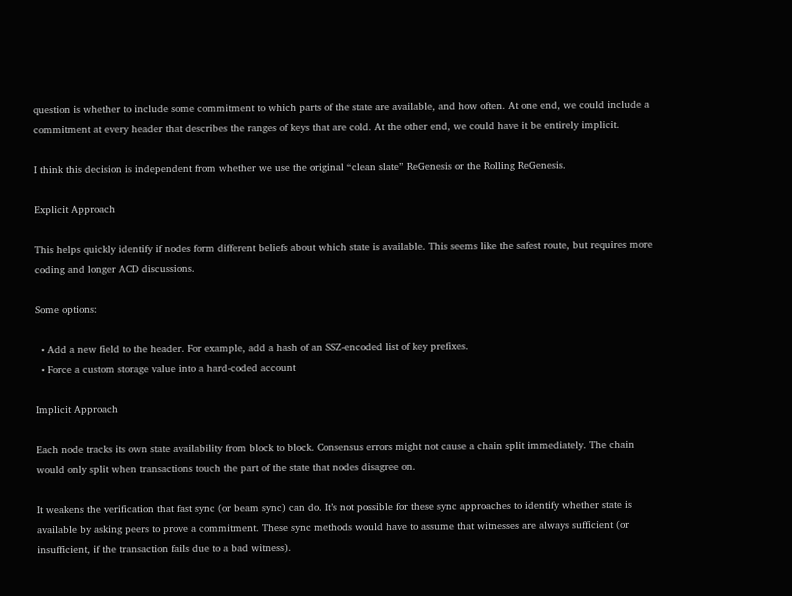question is whether to include some commitment to which parts of the state are available, and how often. At one end, we could include a commitment at every header that describes the ranges of keys that are cold. At the other end, we could have it be entirely implicit.

I think this decision is independent from whether we use the original “clean slate” ReGenesis or the Rolling ReGenesis.

Explicit Approach

This helps quickly identify if nodes form different beliefs about which state is available. This seems like the safest route, but requires more coding and longer ACD discussions.

Some options:

  • Add a new field to the header. For example, add a hash of an SSZ-encoded list of key prefixes.
  • Force a custom storage value into a hard-coded account

Implicit Approach

Each node tracks its own state availability from block to block. Consensus errors might not cause a chain split immediately. The chain would only split when transactions touch the part of the state that nodes disagree on.

It weakens the verification that fast sync (or beam sync) can do. It’s not possible for these sync approaches to identify whether state is available by asking peers to prove a commitment. These sync methods would have to assume that witnesses are always sufficient (or insufficient, if the transaction fails due to a bad witness).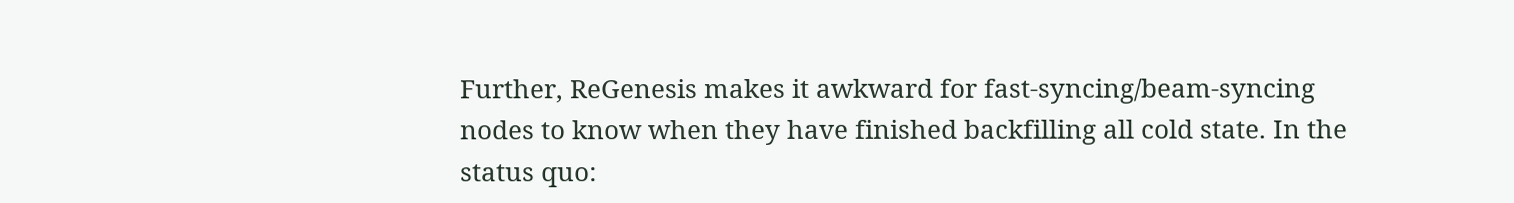Further, ReGenesis makes it awkward for fast-syncing/beam-syncing nodes to know when they have finished backfilling all cold state. In the status quo: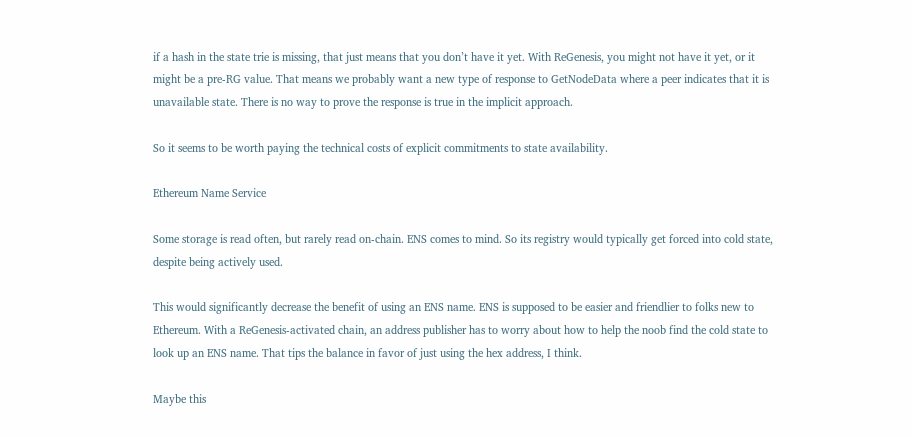if a hash in the state trie is missing, that just means that you don’t have it yet. With ReGenesis, you might not have it yet, or it might be a pre-RG value. That means we probably want a new type of response to GetNodeData where a peer indicates that it is unavailable state. There is no way to prove the response is true in the implicit approach.

So it seems to be worth paying the technical costs of explicit commitments to state availability.

Ethereum Name Service

Some storage is read often, but rarely read on-chain. ENS comes to mind. So its registry would typically get forced into cold state, despite being actively used.

This would significantly decrease the benefit of using an ENS name. ENS is supposed to be easier and friendlier to folks new to Ethereum. With a ReGenesis-activated chain, an address publisher has to worry about how to help the noob find the cold state to look up an ENS name. That tips the balance in favor of just using the hex address, I think.

Maybe this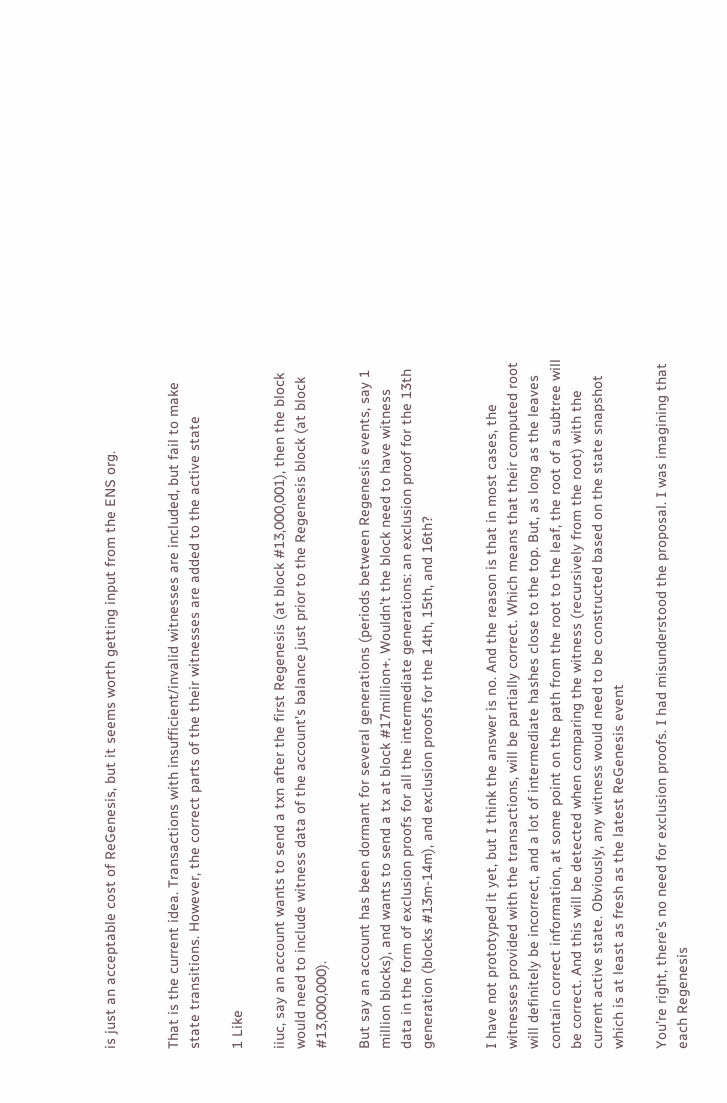is just an acceptable cost of ReGenesis, but it seems worth getting input from the ENS org.


That is the current idea. Transactions with insufficient/invalid witnesses are included, but fail to make state transitions. However, the correct parts of the their witnesses are added to the active state

1 Like

iiuc, say an account wants to send a txn after the first Regenesis (at block #13,000,001), then the block would need to include witness data of the account’s balance just prior to the Regenesis block (at block #13,000,000).

But say an account has been dormant for several generations (periods between Regenesis events, say 1 million blocks), and wants to send a tx at block #17million+. Wouldn’t the block need to have witness data in the form of exclusion proofs for all the intermediate generations: an exclusion proof for the 13th generation (blocks #13m-14m), and exclusion proofs for the 14th, 15th, and 16th?


I have not prototyped it yet, but I think the answer is no. And the reason is that in most cases, the witnesses provided with the transactions, will be partially correct. Which means that their computed root will definitely be incorrect, and a lot of intermediate hashes close to the top. But, as long as the leaves contain correct information, at some point on the path from the root to the leaf, the root of a subtree will be correct. And this will be detected when comparing the witness (recursively from the root) with the current active state. Obviously, any witness would need to be constructed based on the state snapshot which is at least as fresh as the latest ReGenesis event

You’re right, there’s no need for exclusion proofs. I had misunderstood the proposal. I was imagining that each Regenesis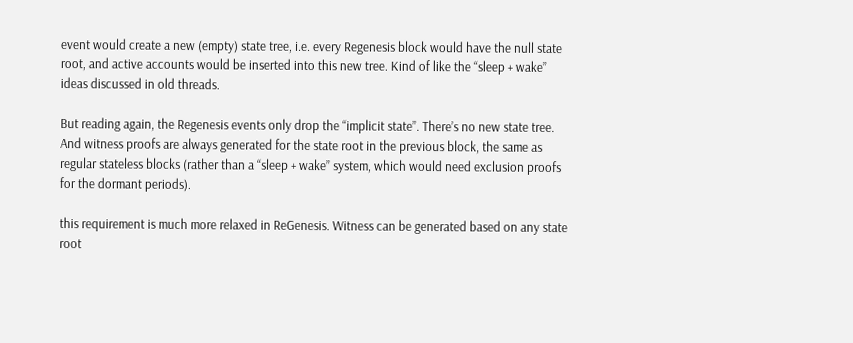event would create a new (empty) state tree, i.e. every Regenesis block would have the null state root, and active accounts would be inserted into this new tree. Kind of like the “sleep + wake” ideas discussed in old threads.

But reading again, the Regenesis events only drop the “implicit state”. There’s no new state tree. And witness proofs are always generated for the state root in the previous block, the same as regular stateless blocks (rather than a “sleep + wake” system, which would need exclusion proofs for the dormant periods).

this requirement is much more relaxed in ReGenesis. Witness can be generated based on any state root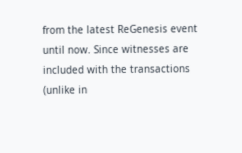from the latest ReGenesis event until now. Since witnesses are included with the transactions (unlike in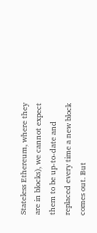Stateless Ethereum, where they are in blocks), we cannot expect them to be up-to-date and replaced every time a new block comes out. But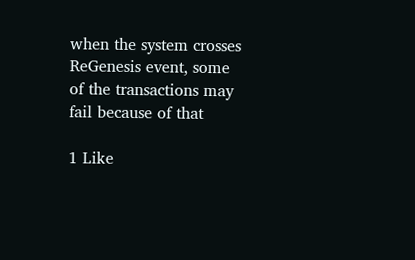when the system crosses ReGenesis event, some of the transactions may fail because of that

1 Like